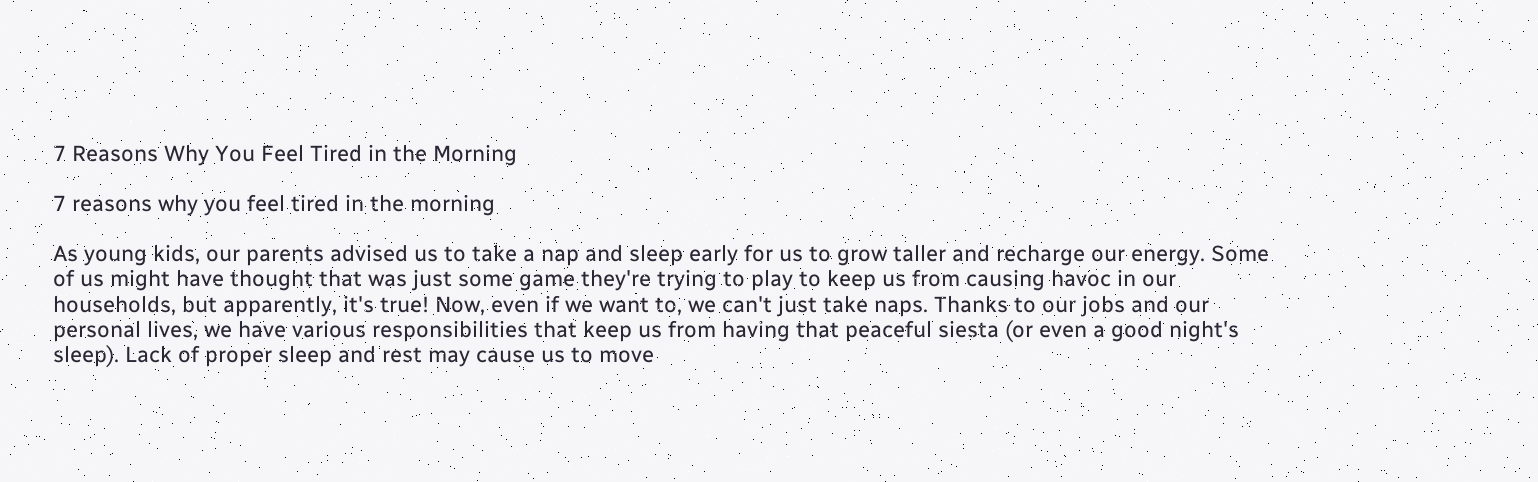7 Reasons Why You Feel Tired in the Morning

7 reasons why you feel tired in the morning

As young kids, our parents advised us to take a nap and sleep early for us to grow taller and recharge our energy. Some of us might have thought that was just some game they're trying to play to keep us from causing havoc in our households, but apparently, it's true! Now, even if we want to, we can't just take naps. Thanks to our jobs and our personal lives, we have various responsibilities that keep us from having that peaceful siesta (or even a good night's sleep). Lack of proper sleep and rest may cause us to move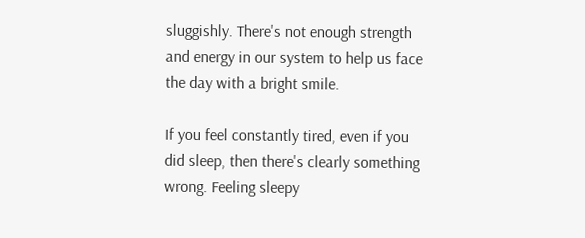sluggishly. There's not enough strength and energy in our system to help us face the day with a bright smile.

If you feel constantly tired, even if you did sleep, then there's clearly something wrong. Feeling sleepy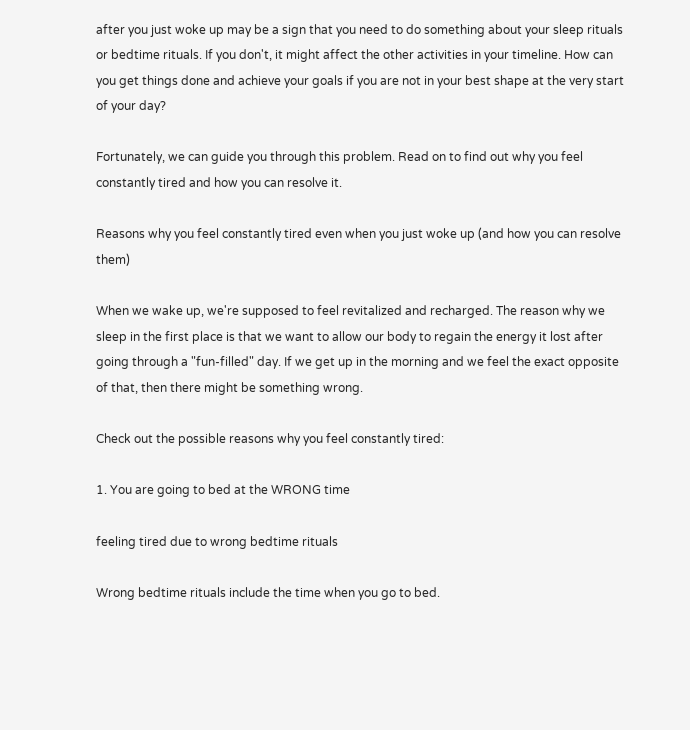after you just woke up may be a sign that you need to do something about your sleep rituals or bedtime rituals. If you don't, it might affect the other activities in your timeline. How can you get things done and achieve your goals if you are not in your best shape at the very start of your day?

Fortunately, we can guide you through this problem. Read on to find out why you feel constantly tired and how you can resolve it.

Reasons why you feel constantly tired even when you just woke up (and how you can resolve them)

When we wake up, we're supposed to feel revitalized and recharged. The reason why we sleep in the first place is that we want to allow our body to regain the energy it lost after going through a "fun-filled" day. If we get up in the morning and we feel the exact opposite of that, then there might be something wrong.

Check out the possible reasons why you feel constantly tired:

1. You are going to bed at the WRONG time

feeling tired due to wrong bedtime rituals

Wrong bedtime rituals include the time when you go to bed.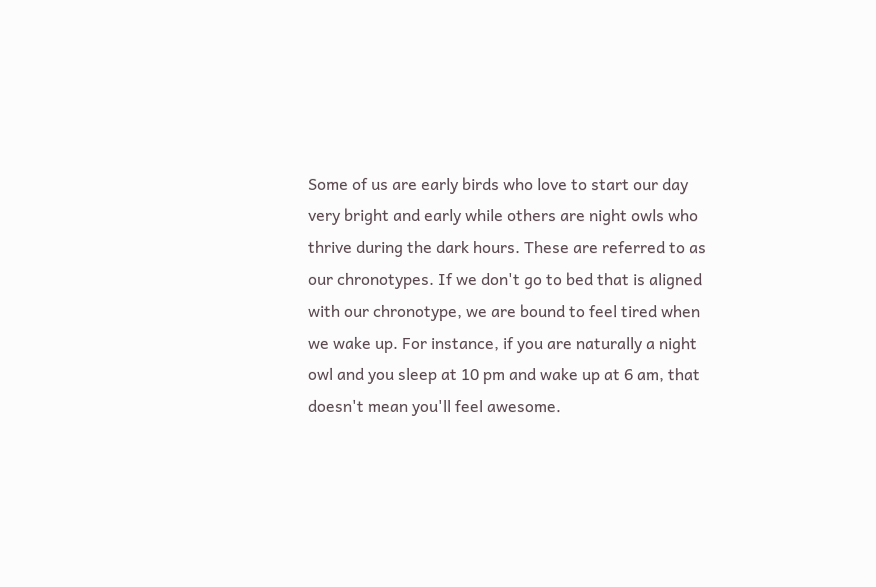Some of us are early birds who love to start our day very bright and early while others are night owls who thrive during the dark hours. These are referred to as our chronotypes. If we don't go to bed that is aligned with our chronotype, we are bound to feel tired when we wake up. For instance, if you are naturally a night owl and you sleep at 10 pm and wake up at 6 am, that doesn't mean you'll feel awesome.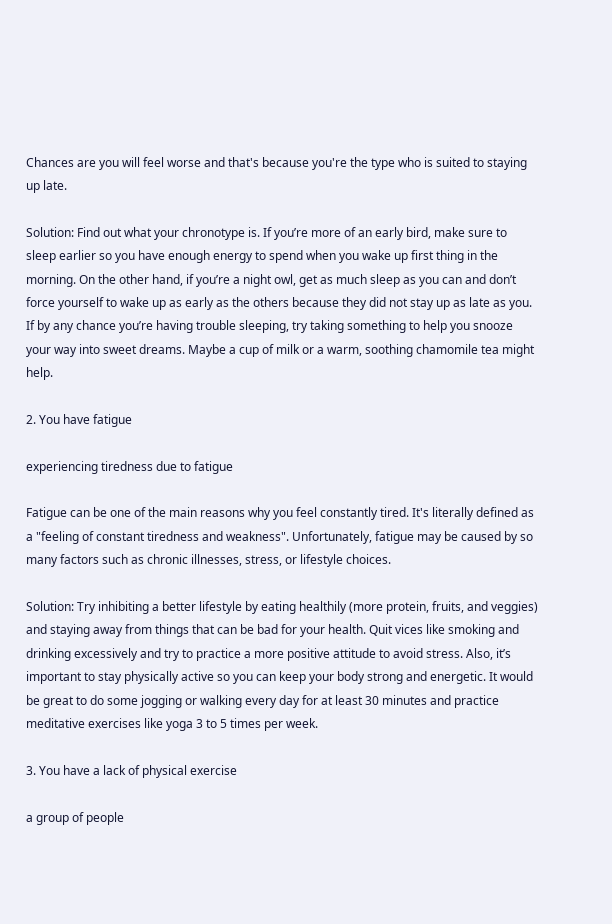Chances are you will feel worse and that's because you're the type who is suited to staying up late.

Solution: Find out what your chronotype is. If you’re more of an early bird, make sure to sleep earlier so you have enough energy to spend when you wake up first thing in the morning. On the other hand, if you’re a night owl, get as much sleep as you can and don’t force yourself to wake up as early as the others because they did not stay up as late as you. If by any chance you’re having trouble sleeping, try taking something to help you snooze your way into sweet dreams. Maybe a cup of milk or a warm, soothing chamomile tea might help.

2. You have fatigue

experiencing tiredness due to fatigue

Fatigue can be one of the main reasons why you feel constantly tired. It's literally defined as a "feeling of constant tiredness and weakness". Unfortunately, fatigue may be caused by so many factors such as chronic illnesses, stress, or lifestyle choices.

Solution: Try inhibiting a better lifestyle by eating healthily (more protein, fruits, and veggies) and staying away from things that can be bad for your health. Quit vices like smoking and drinking excessively and try to practice a more positive attitude to avoid stress. Also, it’s important to stay physically active so you can keep your body strong and energetic. It would be great to do some jogging or walking every day for at least 30 minutes and practice meditative exercises like yoga 3 to 5 times per week.

3. You have a lack of physical exercise

a group of people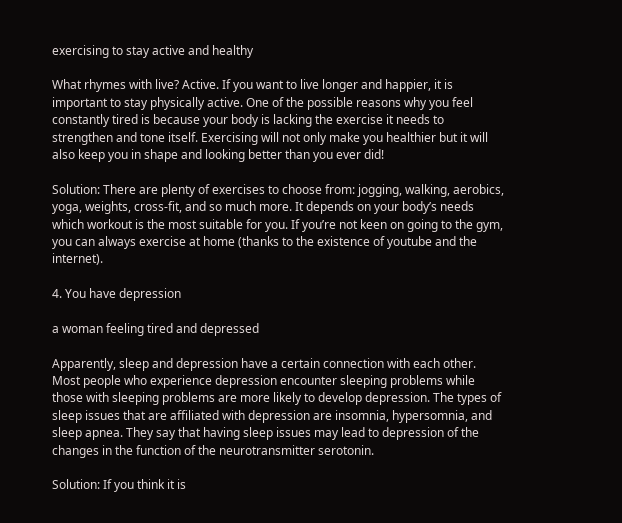exercising to stay active and healthy

What rhymes with live? Active. If you want to live longer and happier, it is important to stay physically active. One of the possible reasons why you feel constantly tired is because your body is lacking the exercise it needs to strengthen and tone itself. Exercising will not only make you healthier but it will also keep you in shape and looking better than you ever did!

Solution: There are plenty of exercises to choose from: jogging, walking, aerobics, yoga, weights, cross-fit, and so much more. It depends on your body’s needs which workout is the most suitable for you. If you’re not keen on going to the gym, you can always exercise at home (thanks to the existence of youtube and the internet).

4. You have depression

a woman feeling tired and depressed

Apparently, sleep and depression have a certain connection with each other. Most people who experience depression encounter sleeping problems while those with sleeping problems are more likely to develop depression. The types of sleep issues that are affiliated with depression are insomnia, hypersomnia, and sleep apnea. They say that having sleep issues may lead to depression of the changes in the function of the neurotransmitter serotonin.

Solution: If you think it is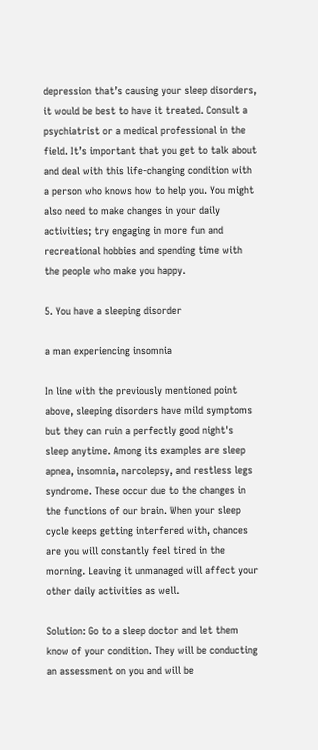depression that’s causing your sleep disorders, it would be best to have it treated. Consult a psychiatrist or a medical professional in the field. It’s important that you get to talk about and deal with this life-changing condition with a person who knows how to help you. You might also need to make changes in your daily activities; try engaging in more fun and recreational hobbies and spending time with the people who make you happy.

5. You have a sleeping disorder

a man experiencing insomnia

In line with the previously mentioned point above, sleeping disorders have mild symptoms but they can ruin a perfectly good night's sleep anytime. Among its examples are sleep apnea, insomnia, narcolepsy, and restless legs syndrome. These occur due to the changes in the functions of our brain. When your sleep cycle keeps getting interfered with, chances are you will constantly feel tired in the morning. Leaving it unmanaged will affect your other daily activities as well.

Solution: Go to a sleep doctor and let them know of your condition. They will be conducting an assessment on you and will be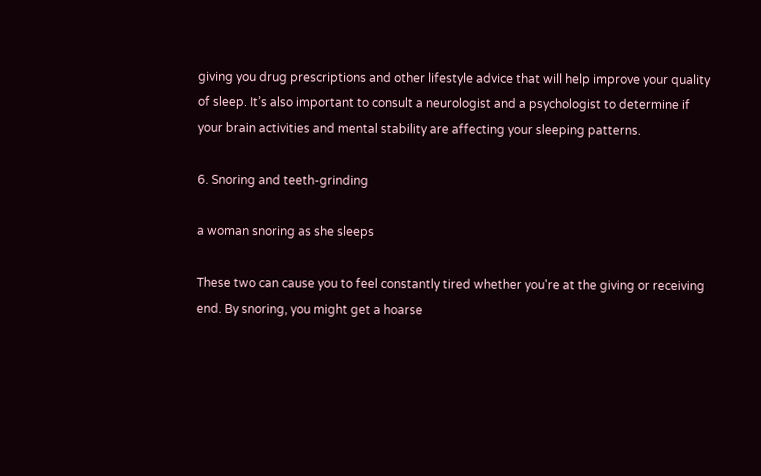giving you drug prescriptions and other lifestyle advice that will help improve your quality of sleep. It’s also important to consult a neurologist and a psychologist to determine if your brain activities and mental stability are affecting your sleeping patterns.

6. Snoring and teeth-grinding

a woman snoring as she sleeps

These two can cause you to feel constantly tired whether you're at the giving or receiving end. By snoring, you might get a hoarse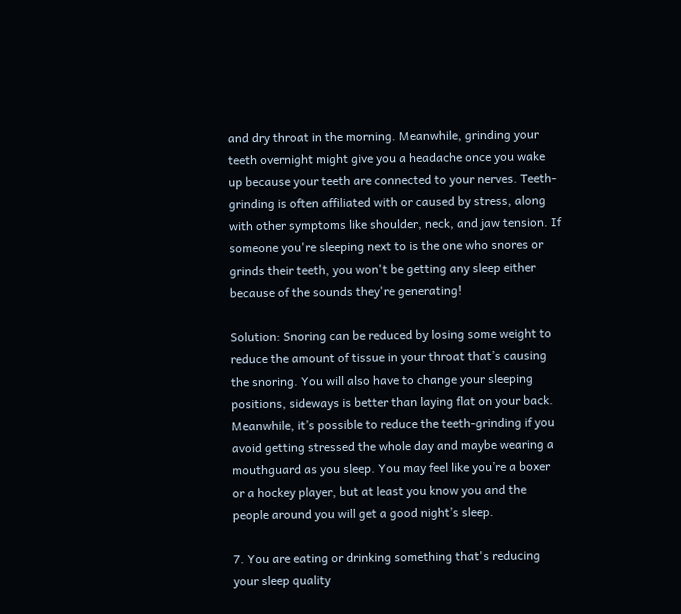and dry throat in the morning. Meanwhile, grinding your teeth overnight might give you a headache once you wake up because your teeth are connected to your nerves. Teeth-grinding is often affiliated with or caused by stress, along with other symptoms like shoulder, neck, and jaw tension. If someone you're sleeping next to is the one who snores or grinds their teeth, you won't be getting any sleep either because of the sounds they're generating!

Solution: Snoring can be reduced by losing some weight to reduce the amount of tissue in your throat that’s causing the snoring. You will also have to change your sleeping positions, sideways is better than laying flat on your back. Meanwhile, it’s possible to reduce the teeth-grinding if you avoid getting stressed the whole day and maybe wearing a mouthguard as you sleep. You may feel like you’re a boxer or a hockey player, but at least you know you and the people around you will get a good night’s sleep.

7. You are eating or drinking something that's reducing your sleep quality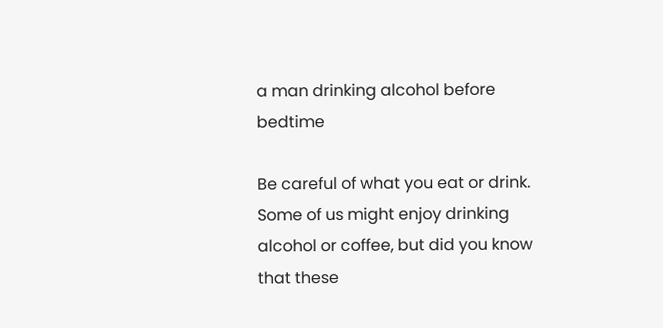a man drinking alcohol before bedtime

Be careful of what you eat or drink. Some of us might enjoy drinking alcohol or coffee, but did you know that these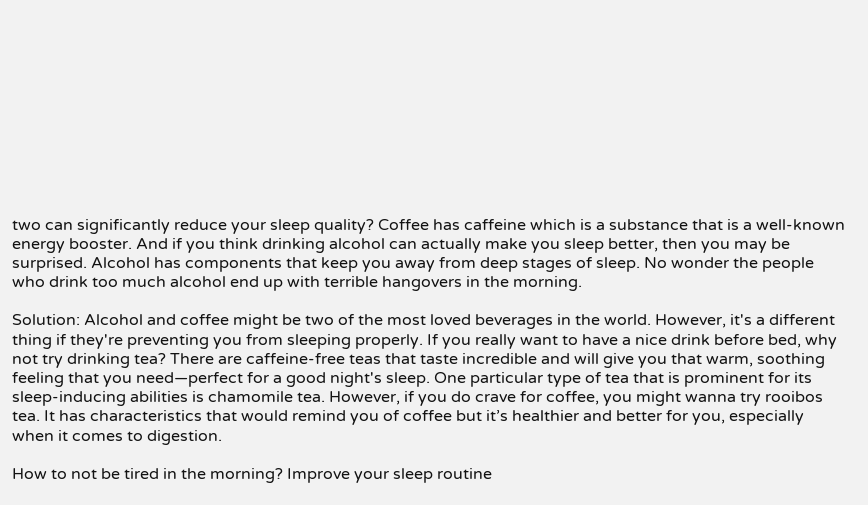two can significantly reduce your sleep quality? Coffee has caffeine which is a substance that is a well-known energy booster. And if you think drinking alcohol can actually make you sleep better, then you may be surprised. Alcohol has components that keep you away from deep stages of sleep. No wonder the people who drink too much alcohol end up with terrible hangovers in the morning.

Solution: Alcohol and coffee might be two of the most loved beverages in the world. However, it's a different thing if they're preventing you from sleeping properly. If you really want to have a nice drink before bed, why not try drinking tea? There are caffeine-free teas that taste incredible and will give you that warm, soothing feeling that you need—perfect for a good night's sleep. One particular type of tea that is prominent for its sleep-inducing abilities is chamomile tea. However, if you do crave for coffee, you might wanna try rooibos tea. It has characteristics that would remind you of coffee but it’s healthier and better for you, especially when it comes to digestion.

How to not be tired in the morning? Improve your sleep routine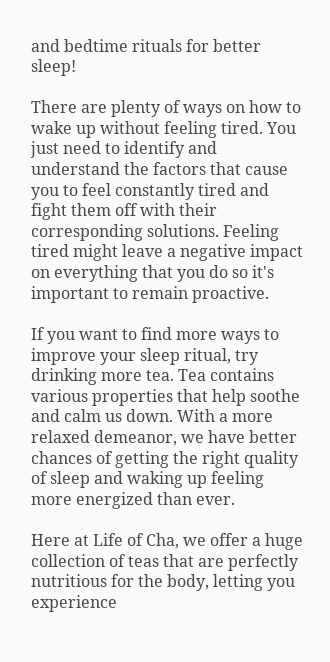and bedtime rituals for better sleep!

There are plenty of ways on how to wake up without feeling tired. You just need to identify and understand the factors that cause you to feel constantly tired and fight them off with their corresponding solutions. Feeling tired might leave a negative impact on everything that you do so it's important to remain proactive.

If you want to find more ways to improve your sleep ritual, try drinking more tea. Tea contains various properties that help soothe and calm us down. With a more relaxed demeanor, we have better chances of getting the right quality of sleep and waking up feeling more energized than ever.

Here at Life of Cha, we offer a huge collection of teas that are perfectly nutritious for the body, letting you experience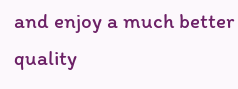and enjoy a much better quality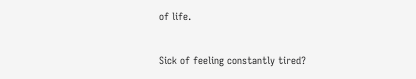of life.

Sick of feeling constantly tired?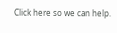Click here so we can help.